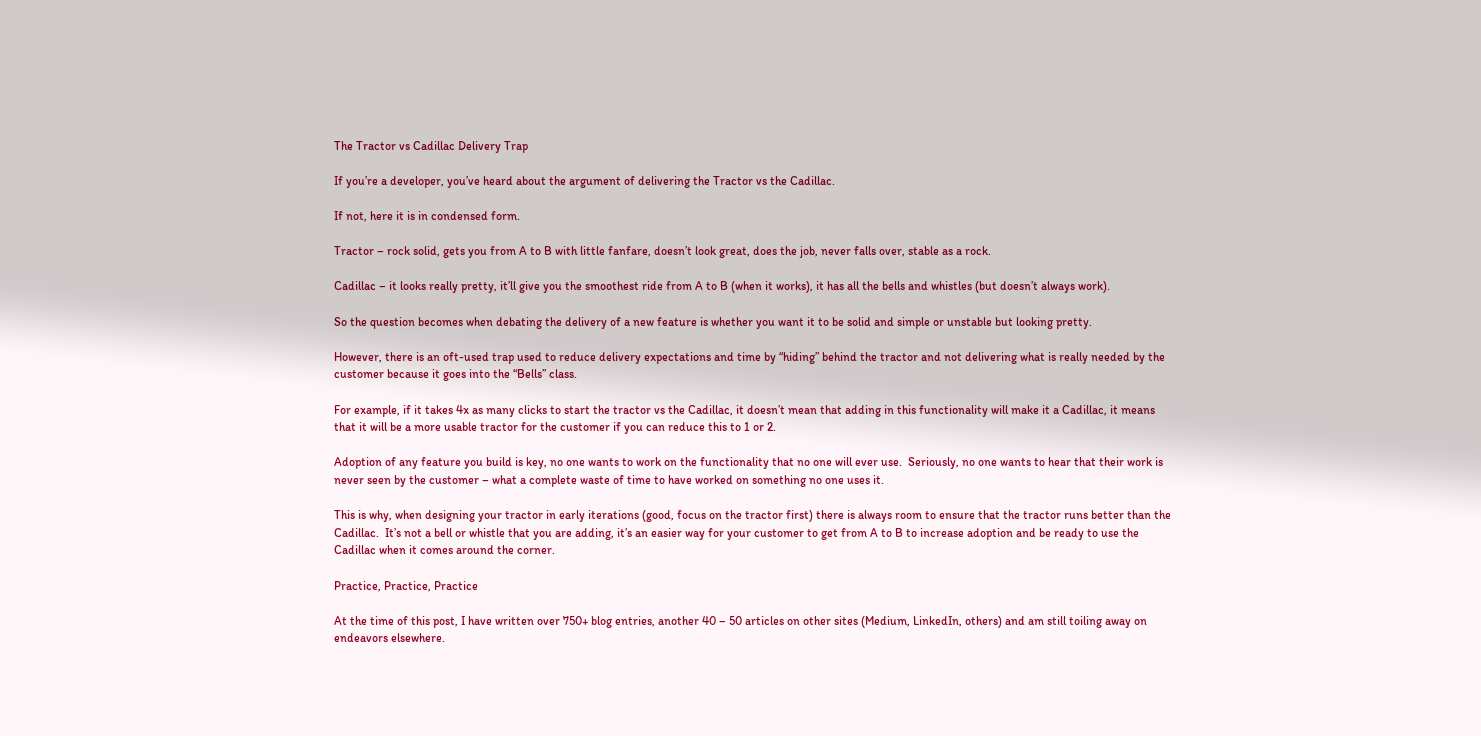The Tractor vs Cadillac Delivery Trap

If you’re a developer, you’ve heard about the argument of delivering the Tractor vs the Cadillac.

If not, here it is in condensed form.

Tractor – rock solid, gets you from A to B with little fanfare, doesn’t look great, does the job, never falls over, stable as a rock.

Cadillac – it looks really pretty, it’ll give you the smoothest ride from A to B (when it works), it has all the bells and whistles (but doesn’t always work).

So the question becomes when debating the delivery of a new feature is whether you want it to be solid and simple or unstable but looking pretty.

However, there is an oft-used trap used to reduce delivery expectations and time by “hiding” behind the tractor and not delivering what is really needed by the customer because it goes into the “Bells” class.

For example, if it takes 4x as many clicks to start the tractor vs the Cadillac, it doesn’t mean that adding in this functionality will make it a Cadillac, it means that it will be a more usable tractor for the customer if you can reduce this to 1 or 2.

Adoption of any feature you build is key, no one wants to work on the functionality that no one will ever use.  Seriously, no one wants to hear that their work is never seen by the customer – what a complete waste of time to have worked on something no one uses it.

This is why, when designing your tractor in early iterations (good, focus on the tractor first) there is always room to ensure that the tractor runs better than the Cadillac.  It’s not a bell or whistle that you are adding, it’s an easier way for your customer to get from A to B to increase adoption and be ready to use the Cadillac when it comes around the corner.

Practice, Practice, Practice

At the time of this post, I have written over 750+ blog entries, another 40 – 50 articles on other sites (Medium, LinkedIn, others) and am still toiling away on endeavors elsewhere.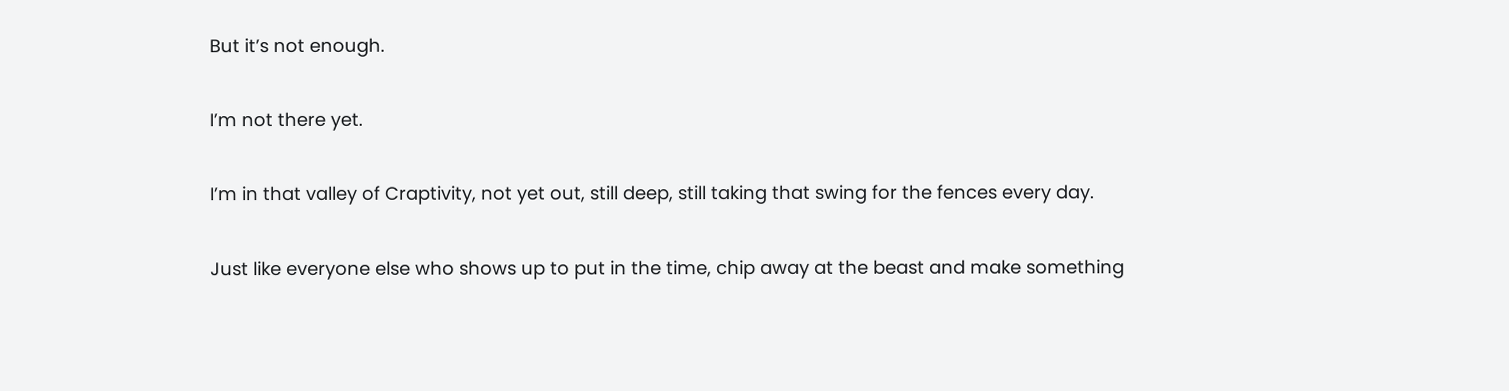But it’s not enough.

I’m not there yet.

I’m in that valley of Craptivity, not yet out, still deep, still taking that swing for the fences every day.

Just like everyone else who shows up to put in the time, chip away at the beast and make something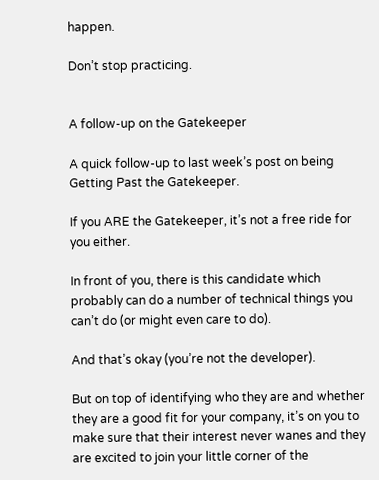happen.

Don’t stop practicing.


A follow-up on the Gatekeeper

A quick follow-up to last week’s post on being Getting Past the Gatekeeper.

If you ARE the Gatekeeper, it’s not a free ride for you either.

In front of you, there is this candidate which probably can do a number of technical things you can’t do (or might even care to do).

And that’s okay (you’re not the developer).

But on top of identifying who they are and whether they are a good fit for your company, it’s on you to make sure that their interest never wanes and they are excited to join your little corner of the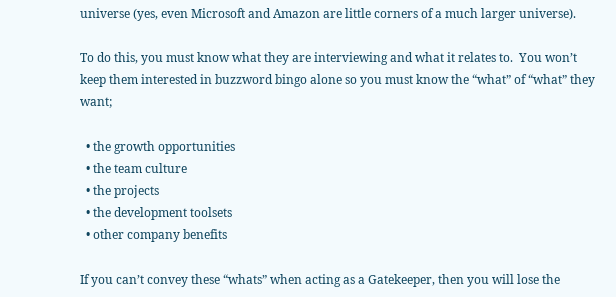universe (yes, even Microsoft and Amazon are little corners of a much larger universe).

To do this, you must know what they are interviewing and what it relates to.  You won’t keep them interested in buzzword bingo alone so you must know the “what” of “what” they want;

  • the growth opportunities
  • the team culture
  • the projects
  • the development toolsets
  • other company benefits

If you can’t convey these “whats” when acting as a Gatekeeper, then you will lose the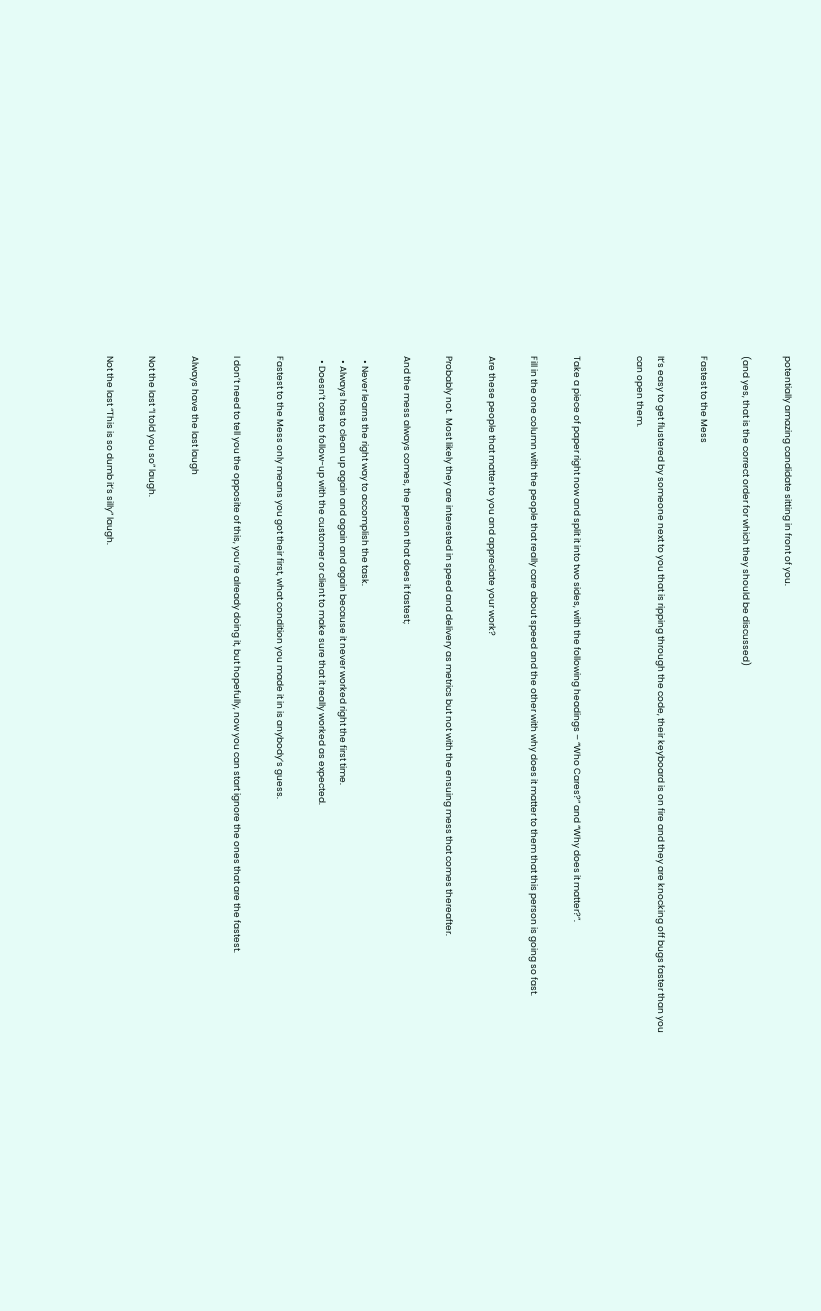potentially amazing candidate sitting in front of you.

(and yes, that is the correct order for which they should be discussed)

Fastest to the Mess

It’s easy to get flustered by someone next to you that is ripping through the code, their keyboard is on fire and they are knocking off bugs faster than you can open them.


Take a piece of paper right now and split it into two sides, with the following headings – “Who Cares?” and “Why does it matter?”.

Fill in the one column with the people that really care about speed and the other with why does it matter to them that this person is going so fast.

Are these people that matter to you and appreciate your work?

Probably not.  Most likely they are interested in speed and delivery as metrics but not with the ensuing mess that comes thereafter.

And the mess always comes, the person that does it fastest;

  • Never learns the right way to accomplish the task.
  • Always has to clean up again and again and again because it never worked right the first time.
  • Doesn’t care to follow-up with the customer or client to make sure that it really worked as expected.

Fastest to the Mess only means you got their first, what condition you made it in is anybody’s guess.

I don’t need to tell you the opposite of this, you’re already doing it, but hopefully, now you can start ignore the ones that are the fastest.

Always have the last laugh

Not the last “I told you so” laugh.

Not the last “This is so dumb it’s silly” laugh.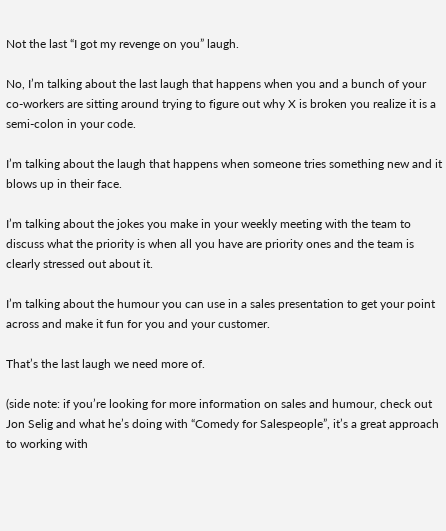Not the last “I got my revenge on you” laugh.

No, I’m talking about the last laugh that happens when you and a bunch of your co-workers are sitting around trying to figure out why X is broken you realize it is a semi-colon in your code.

I’m talking about the laugh that happens when someone tries something new and it blows up in their face.

I’m talking about the jokes you make in your weekly meeting with the team to discuss what the priority is when all you have are priority ones and the team is clearly stressed out about it.

I’m talking about the humour you can use in a sales presentation to get your point across and make it fun for you and your customer.

That’s the last laugh we need more of.

(side note: if you’re looking for more information on sales and humour, check out Jon Selig and what he’s doing with “Comedy for Salespeople”, it’s a great approach to working with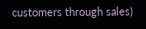customers through sales)